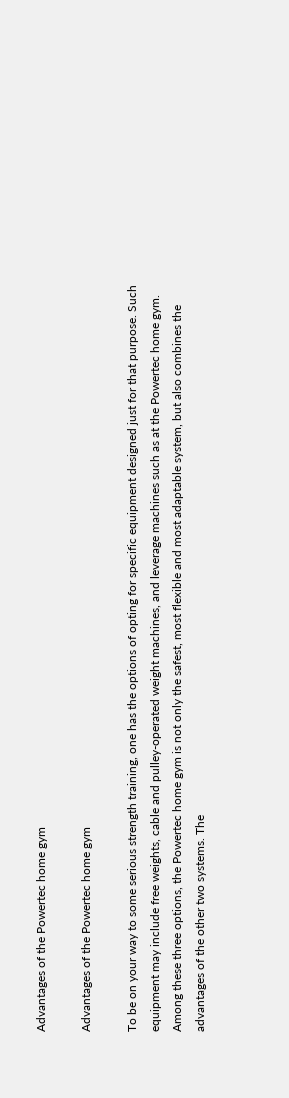Advantages of the Powertec home gym

Advantages of the Powertec home gym

To be on your way to some serious strength training, one has the options of opting for specific equipment designed just for that purpose. Such equipment may include free weights, cable and pulley-operated weight machines, and leverage machines such as at the Powertec home gym. Among these three options, the Powertec home gym is not only the safest, most flexible and most adaptable system, but also combines the advantages of the other two systems. The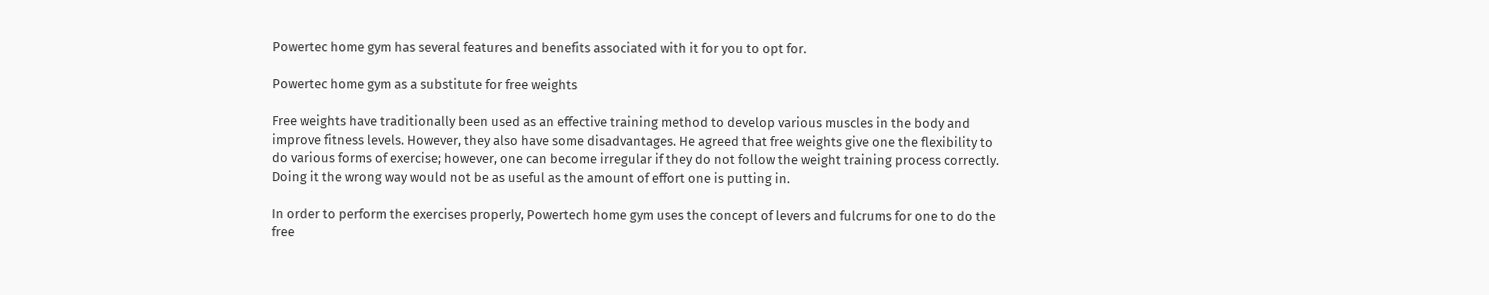Powertec home gym has several features and benefits associated with it for you to opt for.

Powertec home gym as a substitute for free weights

Free weights have traditionally been used as an effective training method to develop various muscles in the body and improve fitness levels. However, they also have some disadvantages. He agreed that free weights give one the flexibility to do various forms of exercise; however, one can become irregular if they do not follow the weight training process correctly. Doing it the wrong way would not be as useful as the amount of effort one is putting in.

In order to perform the exercises properly, Powertech home gym uses the concept of levers and fulcrums for one to do the free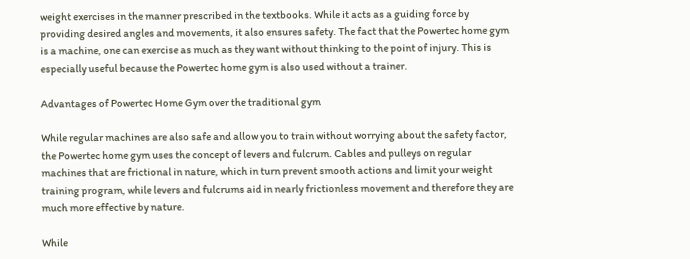weight exercises in the manner prescribed in the textbooks. While it acts as a guiding force by providing desired angles and movements, it also ensures safety. The fact that the Powertec home gym is a machine, one can exercise as much as they want without thinking to the point of injury. This is especially useful because the Powertec home gym is also used without a trainer.

Advantages of Powertec Home Gym over the traditional gym

While regular machines are also safe and allow you to train without worrying about the safety factor, the Powertec home gym uses the concept of levers and fulcrum. Cables and pulleys on regular machines that are frictional in nature, which in turn prevent smooth actions and limit your weight training program, while levers and fulcrums aid in nearly frictionless movement and therefore they are much more effective by nature.

While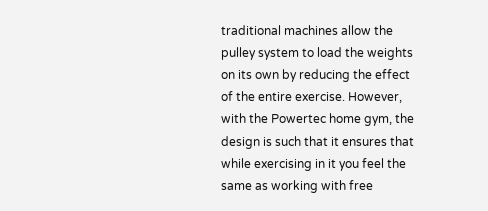traditional machines allow the pulley system to load the weights on its own by reducing the effect of the entire exercise. However, with the Powertec home gym, the design is such that it ensures that while exercising in it you feel the same as working with free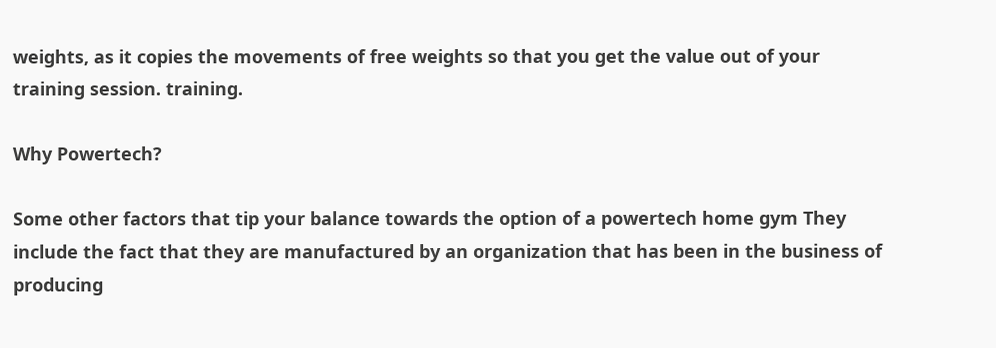weights, as it copies the movements of free weights so that you get the value out of your training session. training.

Why Powertech?

Some other factors that tip your balance towards the option of a powertech home gym They include the fact that they are manufactured by an organization that has been in the business of producing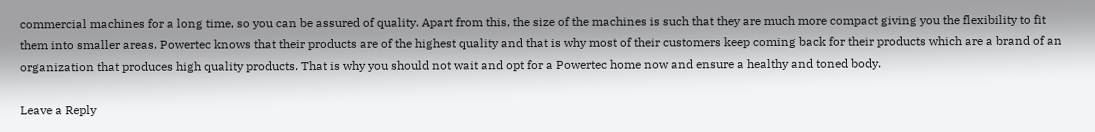commercial machines for a long time, so you can be assured of quality. Apart from this, the size of the machines is such that they are much more compact giving you the flexibility to fit them into smaller areas. Powertec knows that their products are of the highest quality and that is why most of their customers keep coming back for their products which are a brand of an organization that produces high quality products. That is why you should not wait and opt for a Powertec home now and ensure a healthy and toned body.

Leave a Reply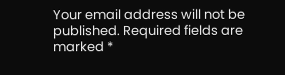Your email address will not be published. Required fields are marked *